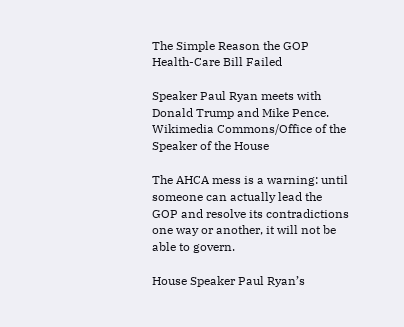The Simple Reason the GOP Health-Care Bill Failed

Speaker Paul Ryan meets with Donald Trump and Mike Pence. Wikimedia Commons/Office of the Speaker of the House

The AHCA mess is a warning: until someone can actually lead the GOP and resolve its contradictions one way or another, it will not be able to govern.

House Speaker Paul Ryan’s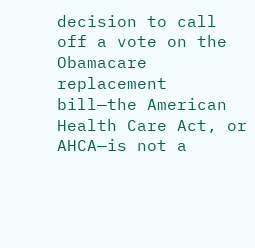decision to call off a vote on the Obamacare replacement bill—the American Health Care Act, or AHCA—is not a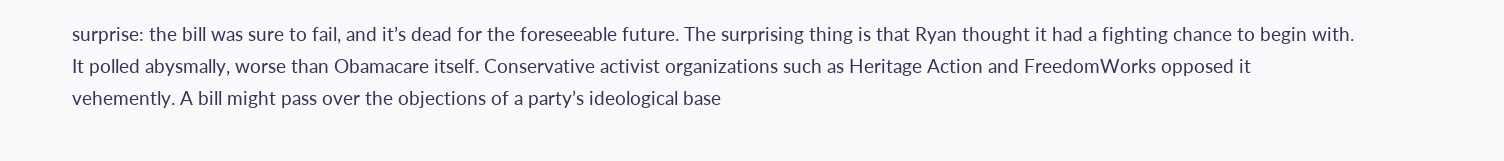surprise: the bill was sure to fail, and it’s dead for the foreseeable future. The surprising thing is that Ryan thought it had a fighting chance to begin with. It polled abysmally, worse than Obamacare itself. Conservative activist organizations such as Heritage Action and FreedomWorks opposed it vehemently. A bill might pass over the objections of a party’s ideological base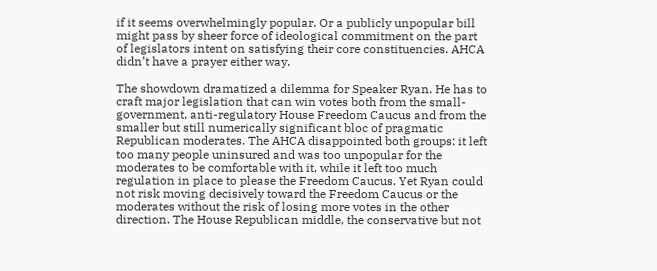if it seems overwhelmingly popular. Or a publicly unpopular bill might pass by sheer force of ideological commitment on the part of legislators intent on satisfying their core constituencies. AHCA didn’t have a prayer either way.

The showdown dramatized a dilemma for Speaker Ryan. He has to craft major legislation that can win votes both from the small-government, anti-regulatory House Freedom Caucus and from the smaller but still numerically significant bloc of pragmatic Republican moderates. The AHCA disappointed both groups: it left too many people uninsured and was too unpopular for the moderates to be comfortable with it, while it left too much regulation in place to please the Freedom Caucus. Yet Ryan could not risk moving decisively toward the Freedom Caucus or the moderates without the risk of losing more votes in the other direction. The House Republican middle, the conservative but not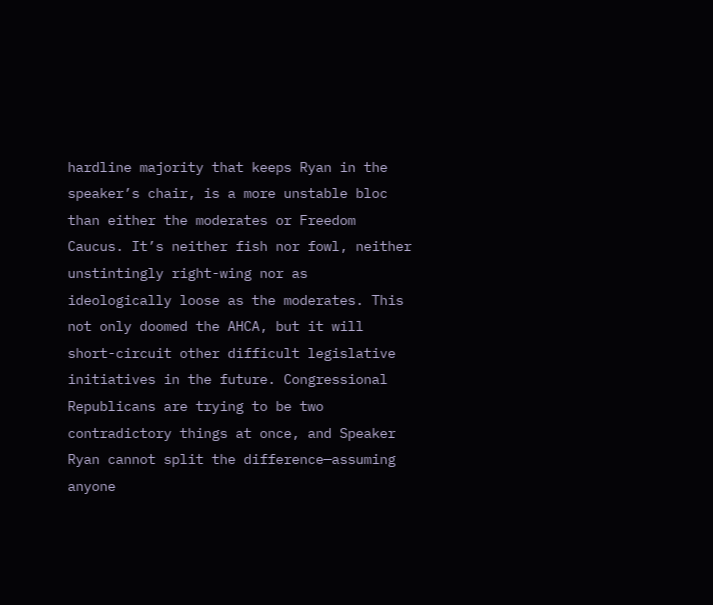hardline majority that keeps Ryan in the speaker’s chair, is a more unstable bloc than either the moderates or Freedom Caucus. It’s neither fish nor fowl, neither unstintingly right-wing nor as ideologically loose as the moderates. This not only doomed the AHCA, but it will short-circuit other difficult legislative initiatives in the future. Congressional Republicans are trying to be two contradictory things at once, and Speaker Ryan cannot split the difference—assuming anyone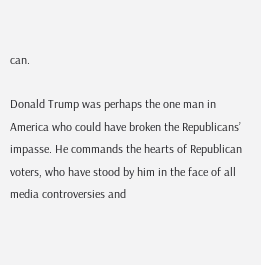can.

Donald Trump was perhaps the one man in America who could have broken the Republicans’ impasse. He commands the hearts of Republican voters, who have stood by him in the face of all media controversies and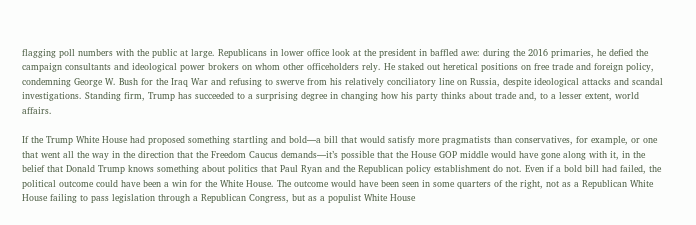flagging poll numbers with the public at large. Republicans in lower office look at the president in baffled awe: during the 2016 primaries, he defied the campaign consultants and ideological power brokers on whom other officeholders rely. He staked out heretical positions on free trade and foreign policy, condemning George W. Bush for the Iraq War and refusing to swerve from his relatively conciliatory line on Russia, despite ideological attacks and scandal investigations. Standing firm, Trump has succeeded to a surprising degree in changing how his party thinks about trade and, to a lesser extent, world affairs.

If the Trump White House had proposed something startling and bold—a bill that would satisfy more pragmatists than conservatives, for example, or one that went all the way in the direction that the Freedom Caucus demands—it’s possible that the House GOP middle would have gone along with it, in the belief that Donald Trump knows something about politics that Paul Ryan and the Republican policy establishment do not. Even if a bold bill had failed, the political outcome could have been a win for the White House. The outcome would have been seen in some quarters of the right, not as a Republican White House failing to pass legislation through a Republican Congress, but as a populist White House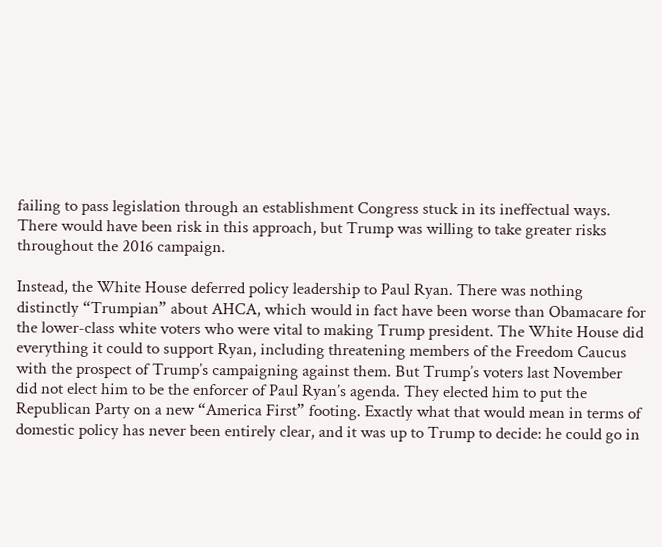failing to pass legislation through an establishment Congress stuck in its ineffectual ways. There would have been risk in this approach, but Trump was willing to take greater risks throughout the 2016 campaign.

Instead, the White House deferred policy leadership to Paul Ryan. There was nothing distinctly “Trumpian” about AHCA, which would in fact have been worse than Obamacare for the lower-class white voters who were vital to making Trump president. The White House did everything it could to support Ryan, including threatening members of the Freedom Caucus with the prospect of Trump’s campaigning against them. But Trump’s voters last November did not elect him to be the enforcer of Paul Ryan’s agenda. They elected him to put the Republican Party on a new “America First” footing. Exactly what that would mean in terms of domestic policy has never been entirely clear, and it was up to Trump to decide: he could go in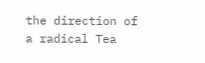the direction of a radical Tea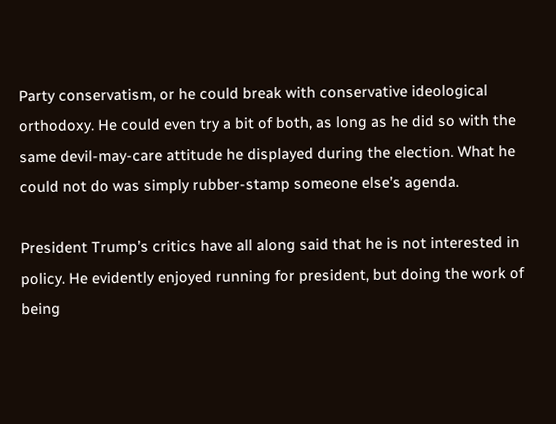Party conservatism, or he could break with conservative ideological orthodoxy. He could even try a bit of both, as long as he did so with the same devil-may-care attitude he displayed during the election. What he could not do was simply rubber-stamp someone else’s agenda.

President Trump’s critics have all along said that he is not interested in policy. He evidently enjoyed running for president, but doing the work of being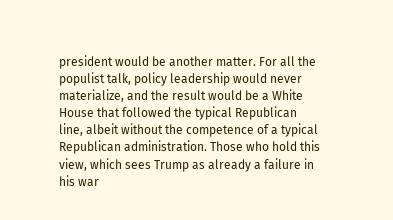president would be another matter. For all the populist talk, policy leadership would never materialize, and the result would be a White House that followed the typical Republican line, albeit without the competence of a typical Republican administration. Those who hold this view, which sees Trump as already a failure in his war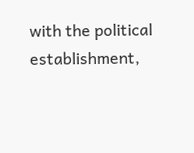with the political establishment,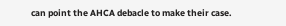can point the AHCA debacle to make their case.